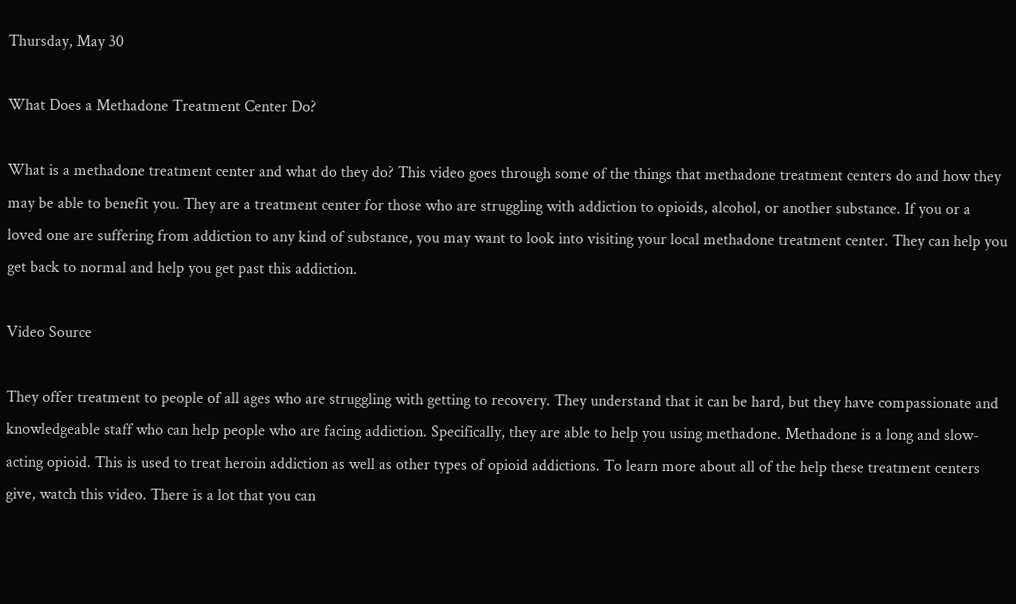Thursday, May 30

What Does a Methadone Treatment Center Do?

What is a methadone treatment center and what do they do? This video goes through some of the things that methadone treatment centers do and how they may be able to benefit you. They are a treatment center for those who are struggling with addiction to opioids, alcohol, or another substance. If you or a loved one are suffering from addiction to any kind of substance, you may want to look into visiting your local methadone treatment center. They can help you get back to normal and help you get past this addiction.

Video Source

They offer treatment to people of all ages who are struggling with getting to recovery. They understand that it can be hard, but they have compassionate and knowledgeable staff who can help people who are facing addiction. Specifically, they are able to help you using methadone. Methadone is a long and slow-acting opioid. This is used to treat heroin addiction as well as other types of opioid addictions. To learn more about all of the help these treatment centers give, watch this video. There is a lot that you can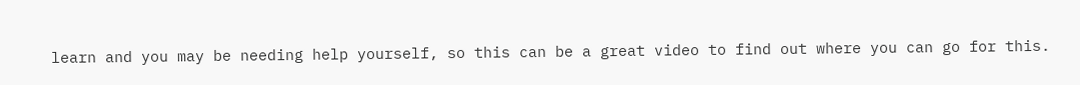learn and you may be needing help yourself, so this can be a great video to find out where you can go for this.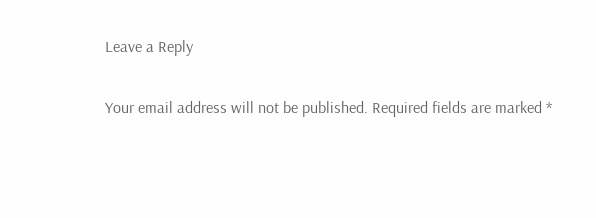Leave a Reply

Your email address will not be published. Required fields are marked *